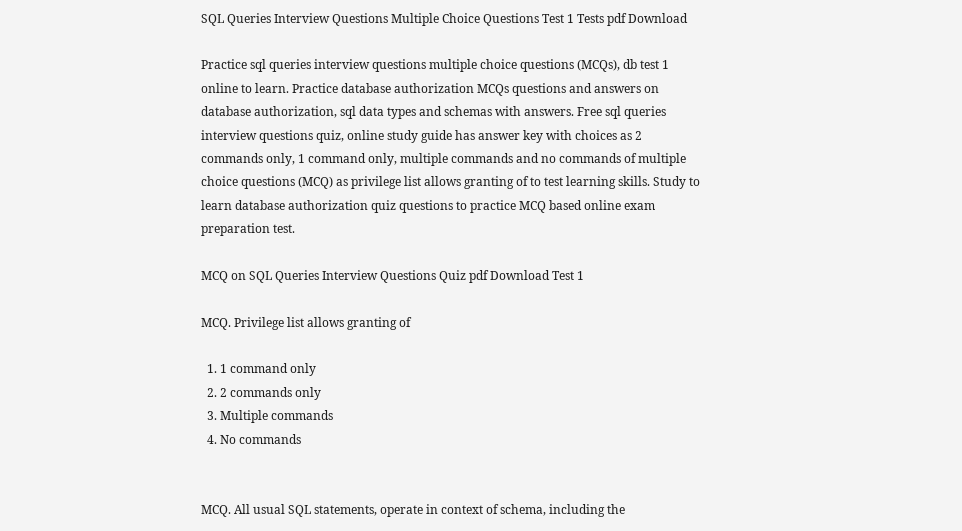SQL Queries Interview Questions Multiple Choice Questions Test 1 Tests pdf Download

Practice sql queries interview questions multiple choice questions (MCQs), db test 1 online to learn. Practice database authorization MCQs questions and answers on database authorization, sql data types and schemas with answers. Free sql queries interview questions quiz, online study guide has answer key with choices as 2 commands only, 1 command only, multiple commands and no commands of multiple choice questions (MCQ) as privilege list allows granting of to test learning skills. Study to learn database authorization quiz questions to practice MCQ based online exam preparation test.

MCQ on SQL Queries Interview Questions Quiz pdf Download Test 1

MCQ. Privilege list allows granting of

  1. 1 command only
  2. 2 commands only
  3. Multiple commands
  4. No commands


MCQ. All usual SQL statements, operate in context of schema, including the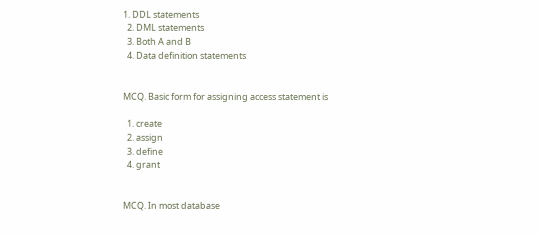1. DDL statements
  2. DML statements
  3. Both A and B
  4. Data definition statements


MCQ. Basic form for assigning access statement is

  1. create
  2. assign
  3. define
  4. grant


MCQ. In most database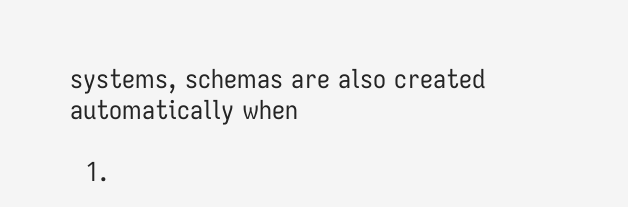systems, schemas are also created automatically when

  1.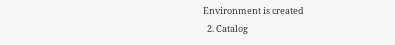Environment is created
  2. Catalog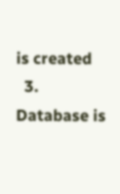is created
  3. Database is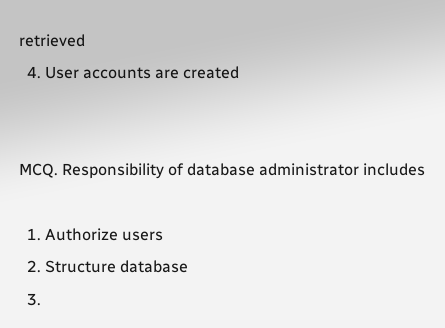retrieved
  4. User accounts are created


MCQ. Responsibility of database administrator includes

  1. Authorize users
  2. Structure database
  3.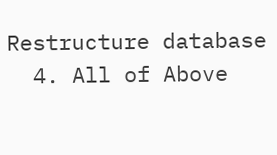Restructure database
  4. All of Above